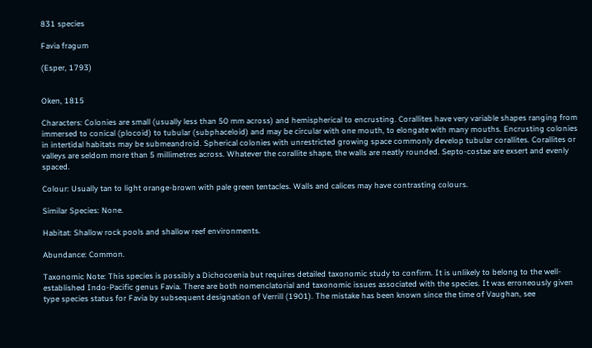831 species

Favia fragum

(Esper, 1793)


Oken, 1815

Characters: Colonies are small (usually less than 50 mm across) and hemispherical to encrusting. Corallites have very variable shapes ranging from immersed to conical (plocoid) to tubular (subphaceloid) and may be circular with one mouth, to elongate with many mouths. Encrusting colonies in intertidal habitats may be submeandroid. Spherical colonies with unrestricted growing space commonly develop tubular corallites. Corallites or valleys are seldom more than 5 millimetres across. Whatever the corallite shape, the walls are neatly rounded. Septo-costae are exsert and evenly spaced.

Colour: Usually tan to light orange-brown with pale green tentacles. Walls and calices may have contrasting colours.

Similar Species: None.

Habitat: Shallow rock pools and shallow reef environments.

Abundance: Common.

Taxonomic Note: This species is possibly a Dichocoenia but requires detailed taxonomic study to confirm. It is unlikely to belong to the well-established Indo-Pacific genus Favia. There are both nomenclatorial and taxonomic issues associated with the species. It was erroneously given type species status for Favia by subsequent designation of Verrill (1901). The mistake has been known since the time of Vaughan, see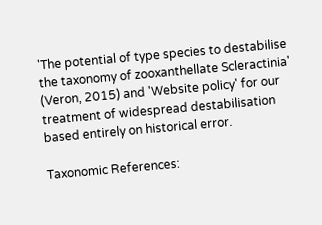'The potential of type species to destabilise the taxonomy of zooxanthellate Scleractinia' (Veron, 2015) and 'Website policy' for our treatment of widespread destabilisation based entirely on historical error.

Taxonomic References: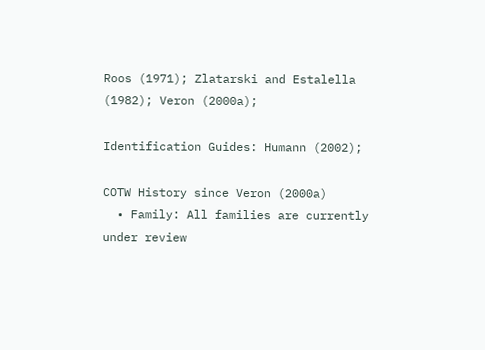Roos (1971); Zlatarski and Estalella (1982); Veron (2000a);

Identification Guides: Humann (2002);

COTW History since Veron (2000a)
  • Family: All families are currently under review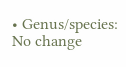• Genus/species: No change